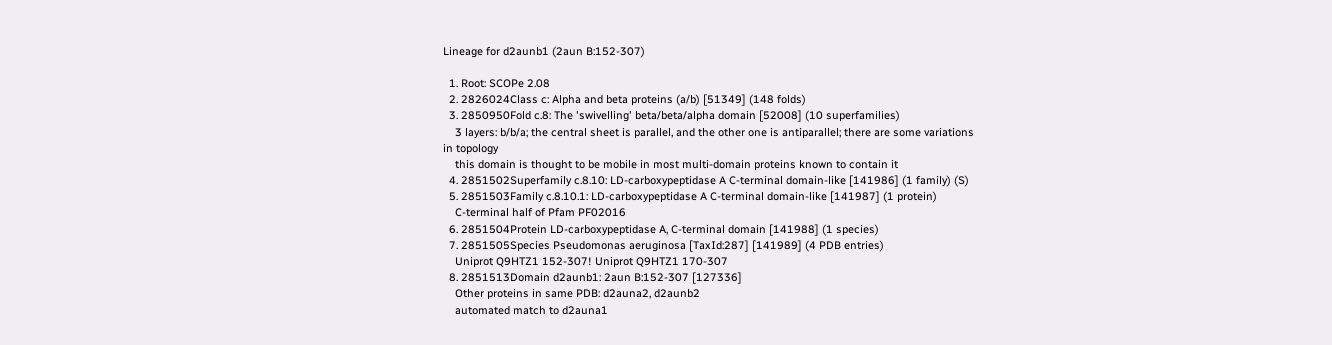Lineage for d2aunb1 (2aun B:152-307)

  1. Root: SCOPe 2.08
  2. 2826024Class c: Alpha and beta proteins (a/b) [51349] (148 folds)
  3. 2850950Fold c.8: The 'swivelling' beta/beta/alpha domain [52008] (10 superfamilies)
    3 layers: b/b/a; the central sheet is parallel, and the other one is antiparallel; there are some variations in topology
    this domain is thought to be mobile in most multi-domain proteins known to contain it
  4. 2851502Superfamily c.8.10: LD-carboxypeptidase A C-terminal domain-like [141986] (1 family) (S)
  5. 2851503Family c.8.10.1: LD-carboxypeptidase A C-terminal domain-like [141987] (1 protein)
    C-terminal half of Pfam PF02016
  6. 2851504Protein LD-carboxypeptidase A, C-terminal domain [141988] (1 species)
  7. 2851505Species Pseudomonas aeruginosa [TaxId:287] [141989] (4 PDB entries)
    Uniprot Q9HTZ1 152-307! Uniprot Q9HTZ1 170-307
  8. 2851513Domain d2aunb1: 2aun B:152-307 [127336]
    Other proteins in same PDB: d2auna2, d2aunb2
    automated match to d2auna1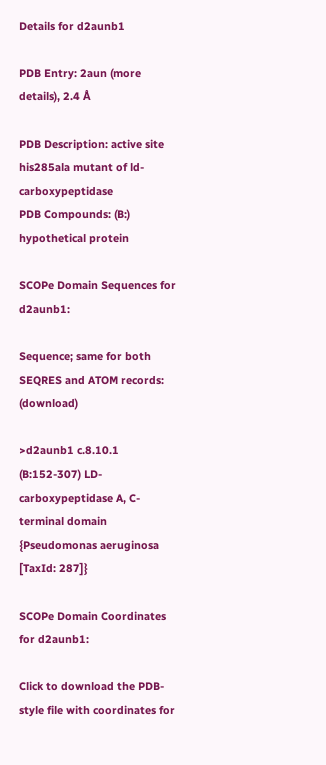Details for d2aunb1

PDB Entry: 2aun (more details), 2.4 Å

PDB Description: active site his285ala mutant of ld-carboxypeptidase
PDB Compounds: (B:) hypothetical protein

SCOPe Domain Sequences for d2aunb1:

Sequence; same for both SEQRES and ATOM records: (download)

>d2aunb1 c.8.10.1 (B:152-307) LD-carboxypeptidase A, C-terminal domain {Pseudomonas aeruginosa [TaxId: 287]}

SCOPe Domain Coordinates for d2aunb1:

Click to download the PDB-style file with coordinates for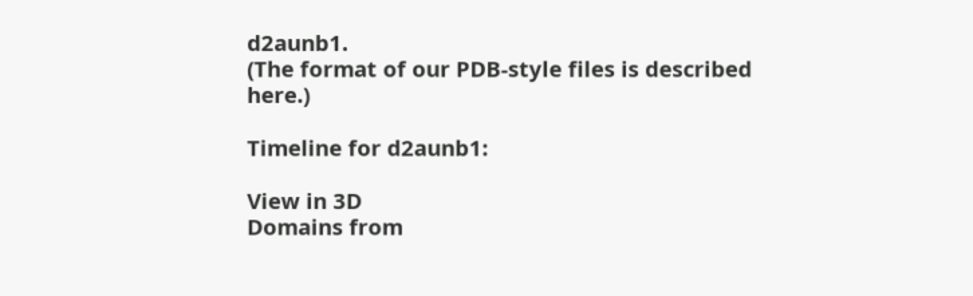d2aunb1.
(The format of our PDB-style files is described here.)

Timeline for d2aunb1:

View in 3D
Domains from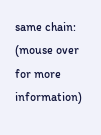same chain:
(mouse over for more information)